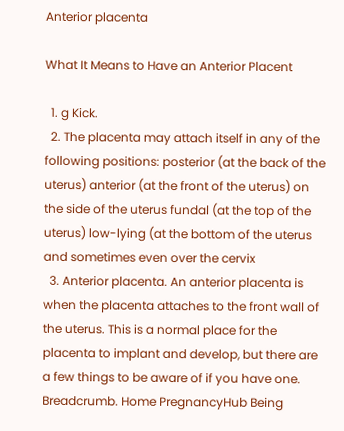Anterior placenta

What It Means to Have an Anterior Placent

  1. g Kick.
  2. The placenta may attach itself in any of the following positions: posterior (at the back of the uterus) anterior (at the front of the uterus) on the side of the uterus fundal (at the top of the uterus) low-lying (at the bottom of the uterus and sometimes even over the cervix
  3. Anterior placenta. An anterior placenta is when the placenta attaches to the front wall of the uterus. This is a normal place for the placenta to implant and develop, but there are a few things to be aware of if you have one. Breadcrumb. Home PregnancyHub Being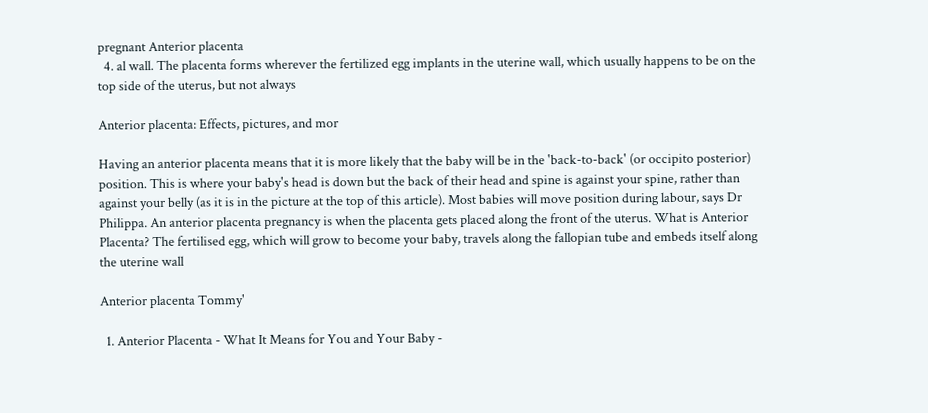pregnant Anterior placenta
  4. al wall. The placenta forms wherever the fertilized egg implants in the uterine wall, which usually happens to be on the top side of the uterus, but not always

Anterior placenta: Effects, pictures, and mor

Having an anterior placenta means that it is more likely that the baby will be in the 'back-to-back' (or occipito posterior) position. This is where your baby's head is down but the back of their head and spine is against your spine, rather than against your belly (as it is in the picture at the top of this article). Most babies will move position during labour, says Dr Philippa. An anterior placenta pregnancy is when the placenta gets placed along the front of the uterus. What is Anterior Placenta? The fertilised egg, which will grow to become your baby, travels along the fallopian tube and embeds itself along the uterine wall

Anterior placenta Tommy'

  1. Anterior Placenta - What It Means for You and Your Baby -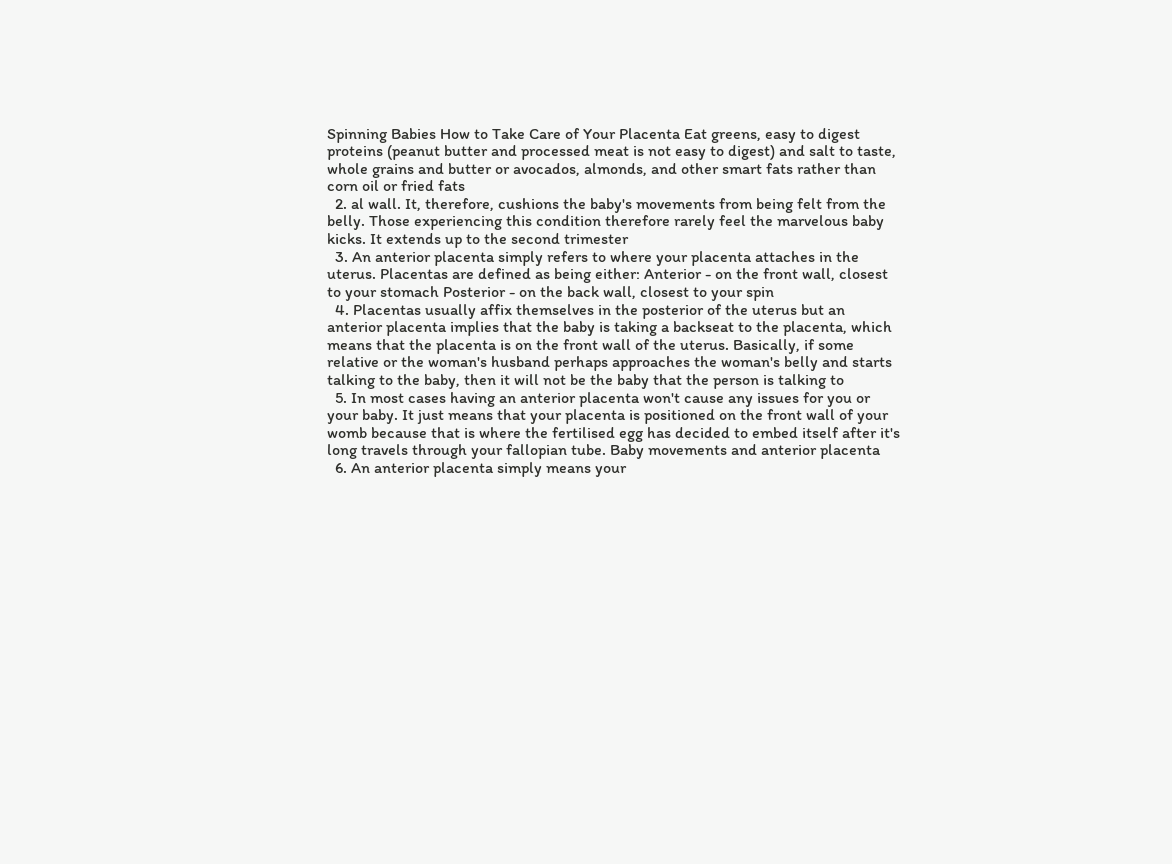Spinning Babies How to Take Care of Your Placenta Eat greens, easy to digest proteins (peanut butter and processed meat is not easy to digest) and salt to taste, whole grains and butter or avocados, almonds, and other smart fats rather than corn oil or fried fats
  2. al wall. It, therefore, cushions the baby's movements from being felt from the belly. Those experiencing this condition therefore rarely feel the marvelous baby kicks. It extends up to the second trimester
  3. An anterior placenta simply refers to where your placenta attaches in the uterus. Placentas are defined as being either: Anterior - on the front wall, closest to your stomach Posterior - on the back wall, closest to your spin
  4. Placentas usually affix themselves in the posterior of the uterus but an anterior placenta implies that the baby is taking a backseat to the placenta, which means that the placenta is on the front wall of the uterus. Basically, if some relative or the woman's husband perhaps approaches the woman's belly and starts talking to the baby, then it will not be the baby that the person is talking to
  5. In most cases having an anterior placenta won't cause any issues for you or your baby. It just means that your placenta is positioned on the front wall of your womb because that is where the fertilised egg has decided to embed itself after it's long travels through your fallopian tube. Baby movements and anterior placenta
  6. An anterior placenta simply means your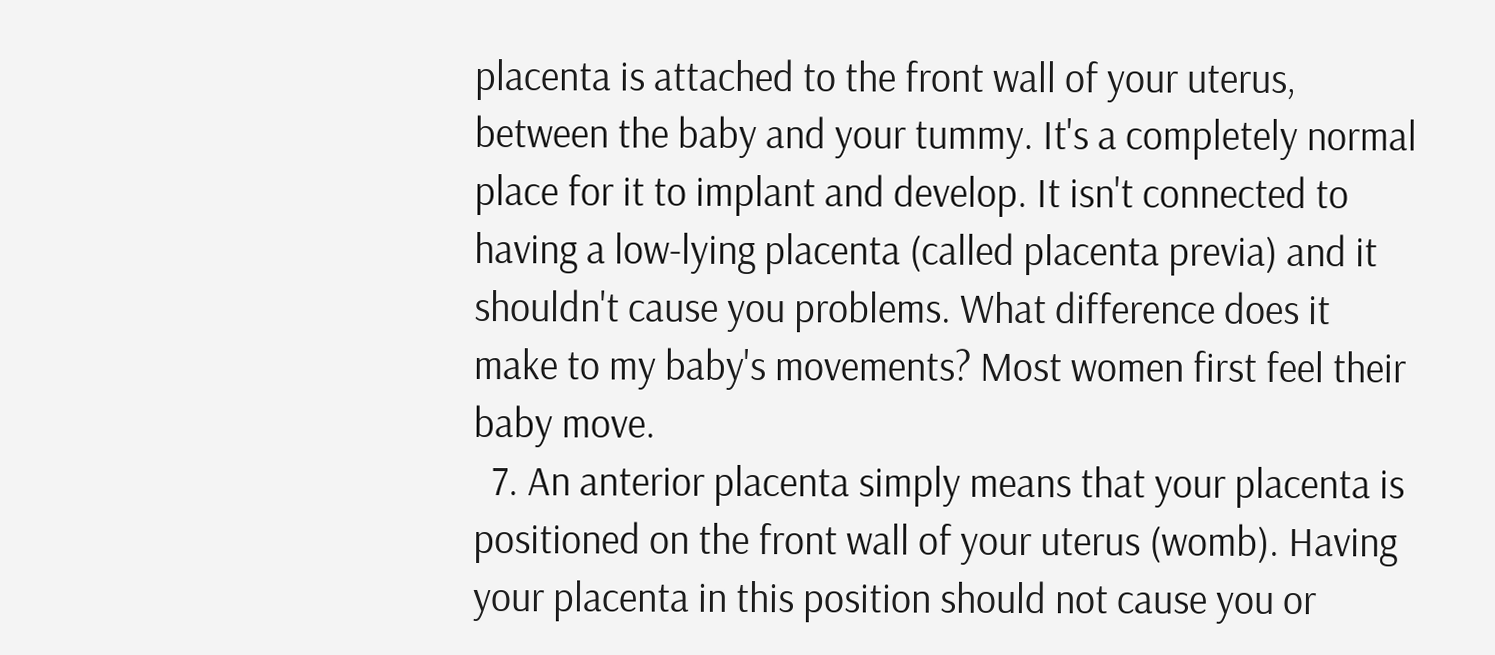placenta is attached to the front wall of your uterus, between the baby and your tummy. It's a completely normal place for it to implant and develop. It isn't connected to having a low-lying placenta (called placenta previa) and it shouldn't cause you problems. What difference does it make to my baby's movements? Most women first feel their baby move.
  7. An anterior placenta simply means that your placenta is positioned on the front wall of your uterus (womb). Having your placenta in this position should not cause you or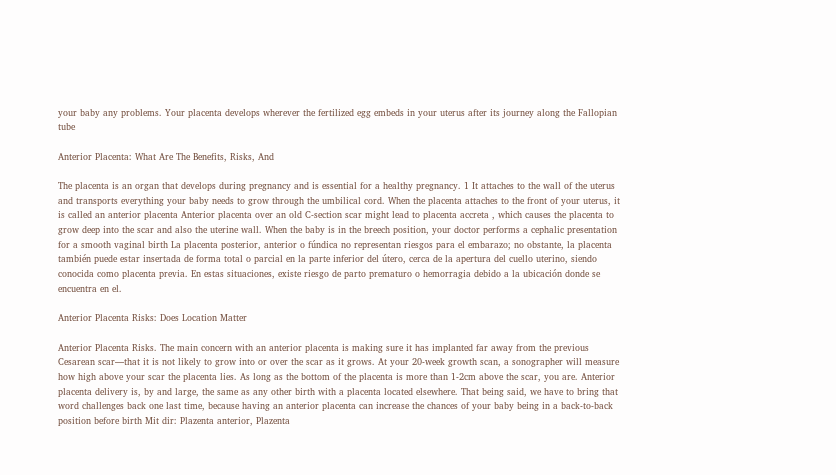your baby any problems. Your placenta develops wherever the fertilized egg embeds in your uterus after its journey along the Fallopian tube

Anterior Placenta: What Are The Benefits, Risks, And

The placenta is an organ that develops during pregnancy and is essential for a healthy pregnancy. 1 It attaches to the wall of the uterus and transports everything your baby needs to grow through the umbilical cord. When the placenta attaches to the front of your uterus, it is called an anterior placenta Anterior placenta over an old C-section scar might lead to placenta accreta , which causes the placenta to grow deep into the scar and also the uterine wall. When the baby is in the breech position, your doctor performs a cephalic presentation for a smooth vaginal birth La placenta posterior, anterior o fúndica no representan riesgos para el embarazo; no obstante, la placenta también puede estar insertada de forma total o parcial en la parte inferior del útero, cerca de la apertura del cuello uterino, siendo conocida como placenta previa. En estas situaciones, existe riesgo de parto prematuro o hemorragia debido a la ubicación donde se encuentra en el.

Anterior Placenta Risks: Does Location Matter

Anterior Placenta Risks. The main concern with an anterior placenta is making sure it has implanted far away from the previous Cesarean scar—that it is not likely to grow into or over the scar as it grows. At your 20-week growth scan, a sonographer will measure how high above your scar the placenta lies. As long as the bottom of the placenta is more than 1-2cm above the scar, you are. Anterior placenta delivery is, by and large, the same as any other birth with a placenta located elsewhere. That being said, we have to bring that word challenges back one last time, because having an anterior placenta can increase the chances of your baby being in a back-to-back position before birth Mit dir: Plazenta anterior, Plazenta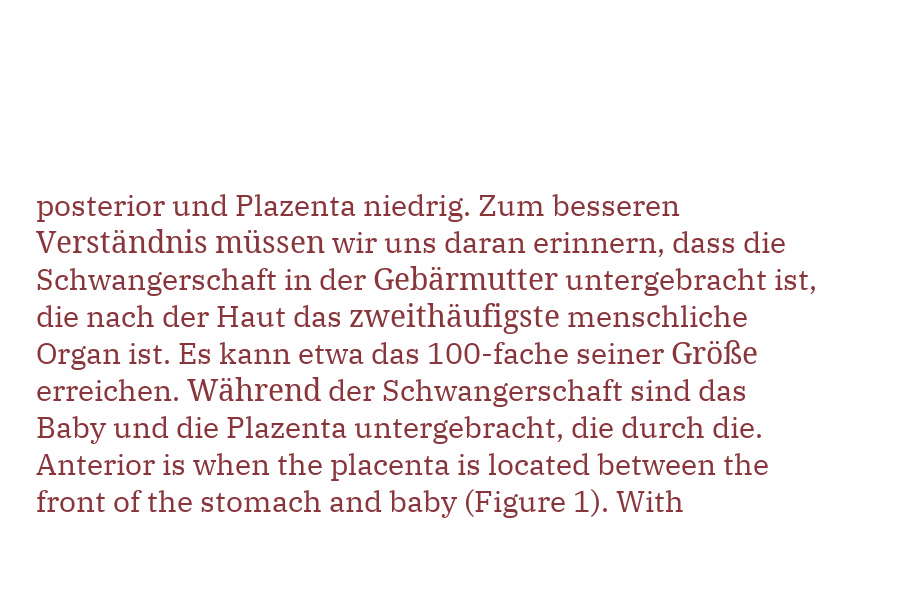posterior und Plazenta niedrig. Zum besseren Verständnis müssen wir uns daran erinnern, dass die Schwangerschaft in der Gebärmutter untergebracht ist, die nach der Haut das zweithäufigste menschliche Organ ist. Es kann etwa das 100-fache seiner Größe erreichen. Während der Schwangerschaft sind das Baby und die Plazenta untergebracht, die durch die. Anterior is when the placenta is located between the front of the stomach and baby (Figure 1). With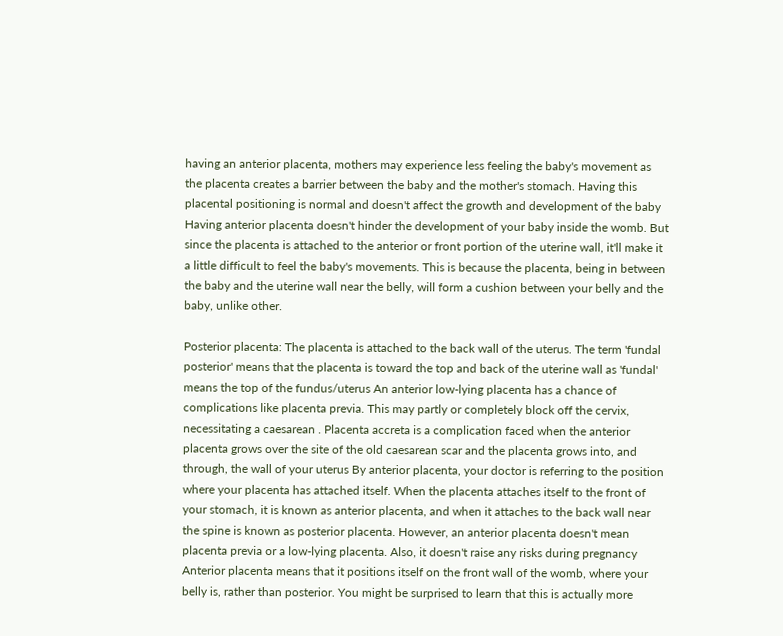having an anterior placenta, mothers may experience less feeling the baby's movement as the placenta creates a barrier between the baby and the mother's stomach. Having this placental positioning is normal and doesn't affect the growth and development of the baby Having anterior placenta doesn't hinder the development of your baby inside the womb. But since the placenta is attached to the anterior or front portion of the uterine wall, it'll make it a little difficult to feel the baby's movements. This is because the placenta, being in between the baby and the uterine wall near the belly, will form a cushion between your belly and the baby, unlike other.

Posterior placenta: The placenta is attached to the back wall of the uterus. The term 'fundal posterior' means that the placenta is toward the top and back of the uterine wall as 'fundal' means the top of the fundus/uterus An anterior low-lying placenta has a chance of complications like placenta previa. This may partly or completely block off the cervix, necessitating a caesarean . Placenta accreta is a complication faced when the anterior placenta grows over the site of the old caesarean scar and the placenta grows into, and through, the wall of your uterus By anterior placenta, your doctor is referring to the position where your placenta has attached itself. When the placenta attaches itself to the front of your stomach, it is known as anterior placenta, and when it attaches to the back wall near the spine is known as posterior placenta. However, an anterior placenta doesn't mean placenta previa or a low-lying placenta. Also, it doesn't raise any risks during pregnancy Anterior placenta means that it positions itself on the front wall of the womb, where your belly is, rather than posterior. You might be surprised to learn that this is actually more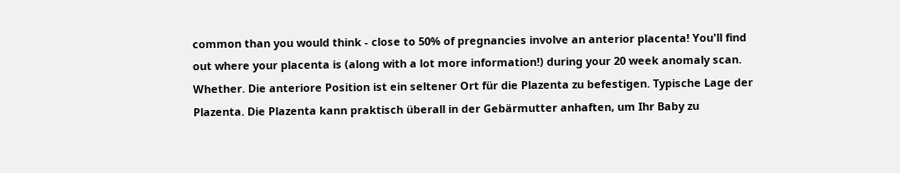common than you would think - close to 50% of pregnancies involve an anterior placenta! You'll find out where your placenta is (along with a lot more information!) during your 20 week anomaly scan. Whether. Die anteriore Position ist ein seltener Ort für die Plazenta zu befestigen. Typische Lage der Plazenta. Die Plazenta kann praktisch überall in der Gebärmutter anhaften, um Ihr Baby zu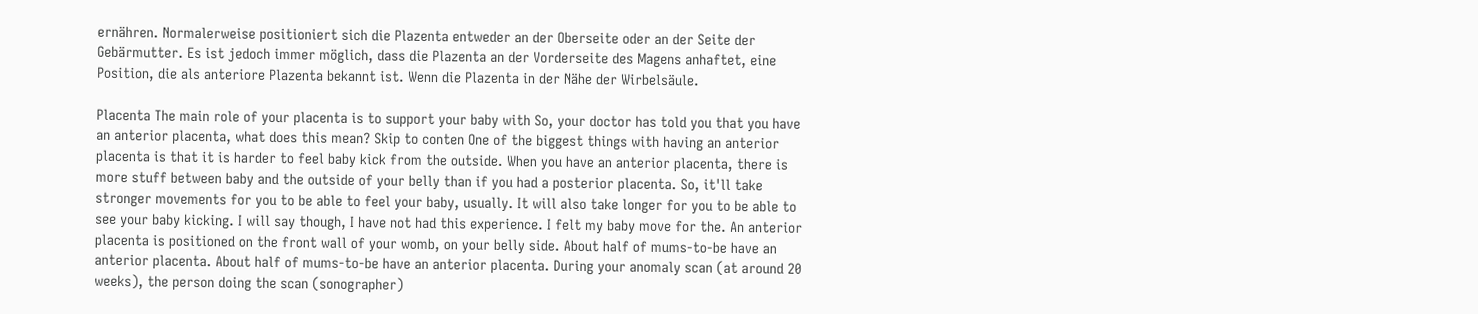ernähren. Normalerweise positioniert sich die Plazenta entweder an der Oberseite oder an der Seite der Gebärmutter. Es ist jedoch immer möglich, dass die Plazenta an der Vorderseite des Magens anhaftet, eine Position, die als anteriore Plazenta bekannt ist. Wenn die Plazenta in der Nähe der Wirbelsäule.

Placenta The main role of your placenta is to support your baby with So, your doctor has told you that you have an anterior placenta, what does this mean? Skip to conten One of the biggest things with having an anterior placenta is that it is harder to feel baby kick from the outside. When you have an anterior placenta, there is more stuff between baby and the outside of your belly than if you had a posterior placenta. So, it'll take stronger movements for you to be able to feel your baby, usually. It will also take longer for you to be able to see your baby kicking. I will say though, I have not had this experience. I felt my baby move for the. An anterior placenta is positioned on the front wall of your womb, on your belly side. About half of mums-to-be have an anterior placenta. About half of mums-to-be have an anterior placenta. During your anomaly scan (at around 20 weeks), the person doing the scan (sonographer)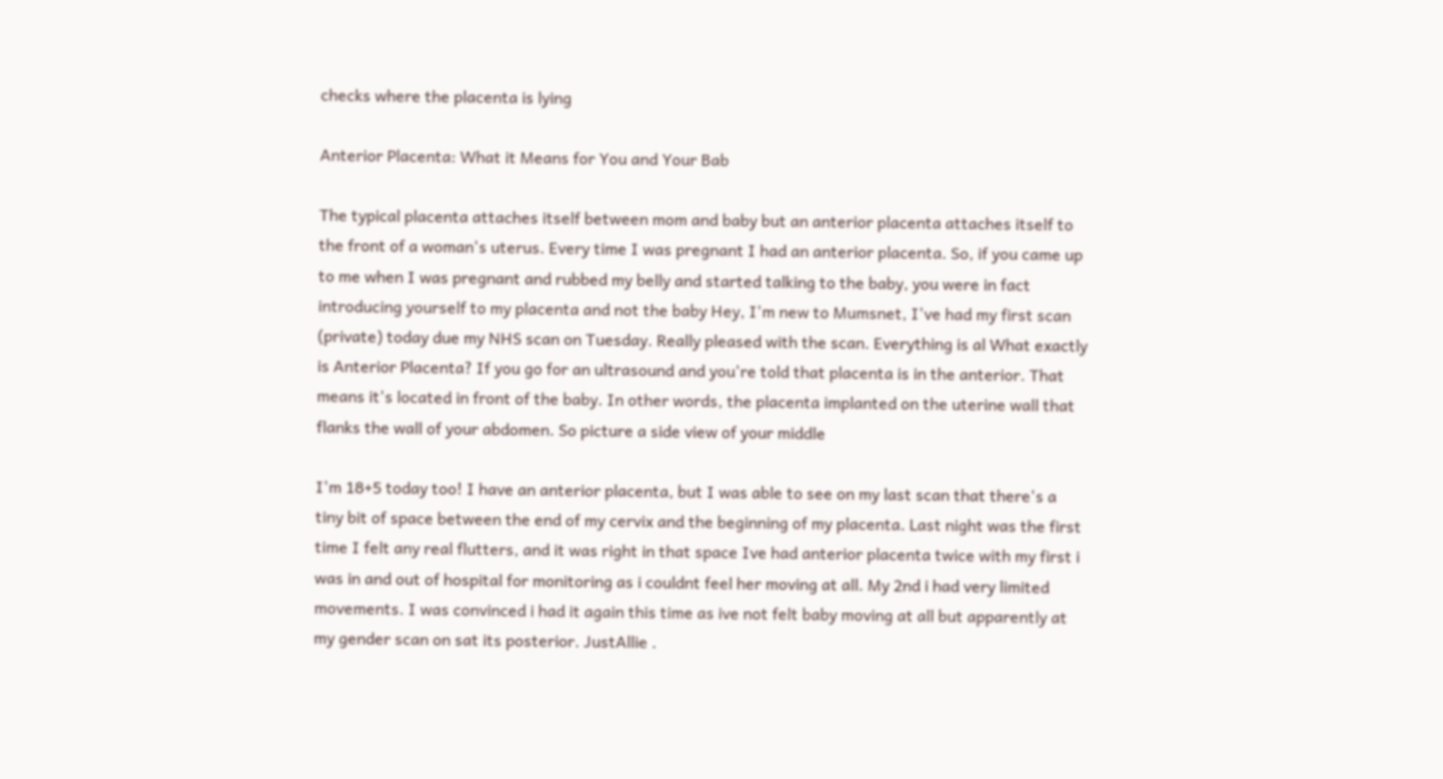checks where the placenta is lying

Anterior Placenta: What it Means for You and Your Bab

The typical placenta attaches itself between mom and baby but an anterior placenta attaches itself to the front of a woman's uterus. Every time I was pregnant I had an anterior placenta. So, if you came up to me when I was pregnant and rubbed my belly and started talking to the baby, you were in fact introducing yourself to my placenta and not the baby Hey, I'm new to Mumsnet, I've had my first scan (private) today due my NHS scan on Tuesday. Really pleased with the scan. Everything is al What exactly is Anterior Placenta? If you go for an ultrasound and you're told that placenta is in the anterior. That means it's located in front of the baby. In other words, the placenta implanted on the uterine wall that flanks the wall of your abdomen. So picture a side view of your middle

I'm 18+5 today too! I have an anterior placenta, but I was able to see on my last scan that there's a tiny bit of space between the end of my cervix and the beginning of my placenta. Last night was the first time I felt any real flutters, and it was right in that space Ive had anterior placenta twice with my first i was in and out of hospital for monitoring as i couldnt feel her moving at all. My 2nd i had very limited movements. I was convinced i had it again this time as ive not felt baby moving at all but apparently at my gender scan on sat its posterior. JustAllie .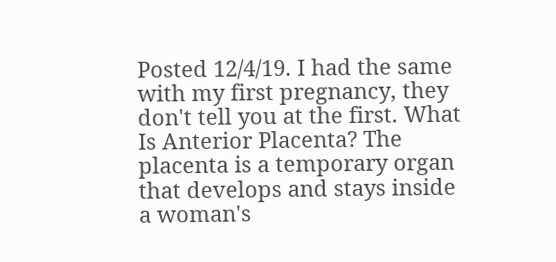Posted 12/4/19. I had the same with my first pregnancy, they don't tell you at the first. What Is Anterior Placenta? The placenta is a temporary organ that develops and stays inside a woman's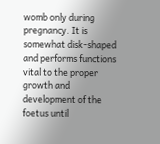womb only during pregnancy. It is somewhat disk-shaped and performs functions vital to the proper growth and development of the foetus until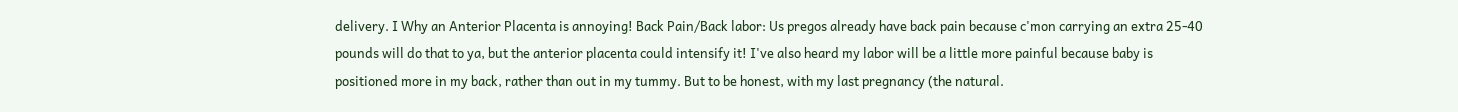delivery. I Why an Anterior Placenta is annoying! Back Pain/Back labor: Us pregos already have back pain because c'mon carrying an extra 25-40 pounds will do that to ya, but the anterior placenta could intensify it! I've also heard my labor will be a little more painful because baby is positioned more in my back, rather than out in my tummy. But to be honest, with my last pregnancy (the natural.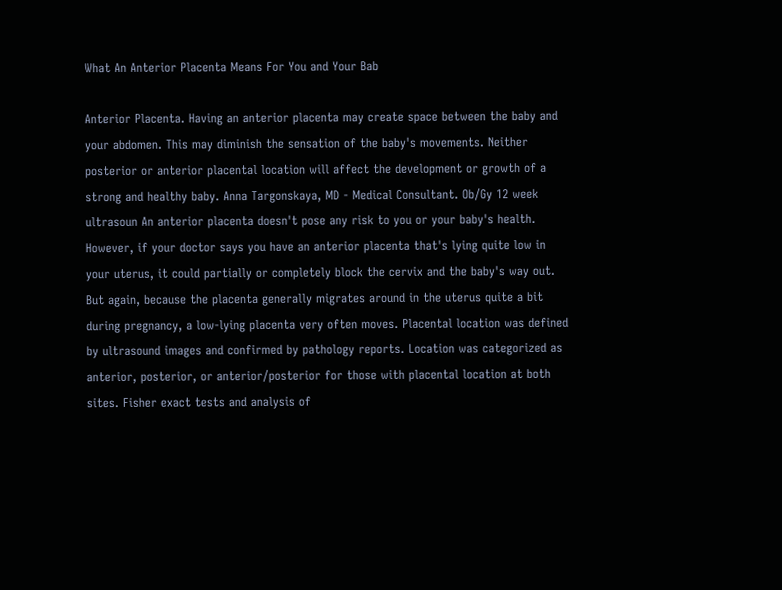What An Anterior Placenta Means For You and Your Bab

Anterior Placenta. Having an anterior placenta may create space between the baby and your abdomen. This may diminish the sensation of the baby's movements. Neither posterior or anterior placental location will affect the development or growth of a strong and healthy baby. Anna Targonskaya, MD - Medical Consultant. Ob/Gy 12 week ultrasoun An anterior placenta doesn't pose any risk to you or your baby's health. However, if your doctor says you have an anterior placenta that's lying quite low in your uterus, it could partially or completely block the cervix and the baby's way out. But again, because the placenta generally migrates around in the uterus quite a bit during pregnancy, a low-lying placenta very often moves. Placental location was defined by ultrasound images and confirmed by pathology reports. Location was categorized as anterior, posterior, or anterior/posterior for those with placental location at both sites. Fisher exact tests and analysis of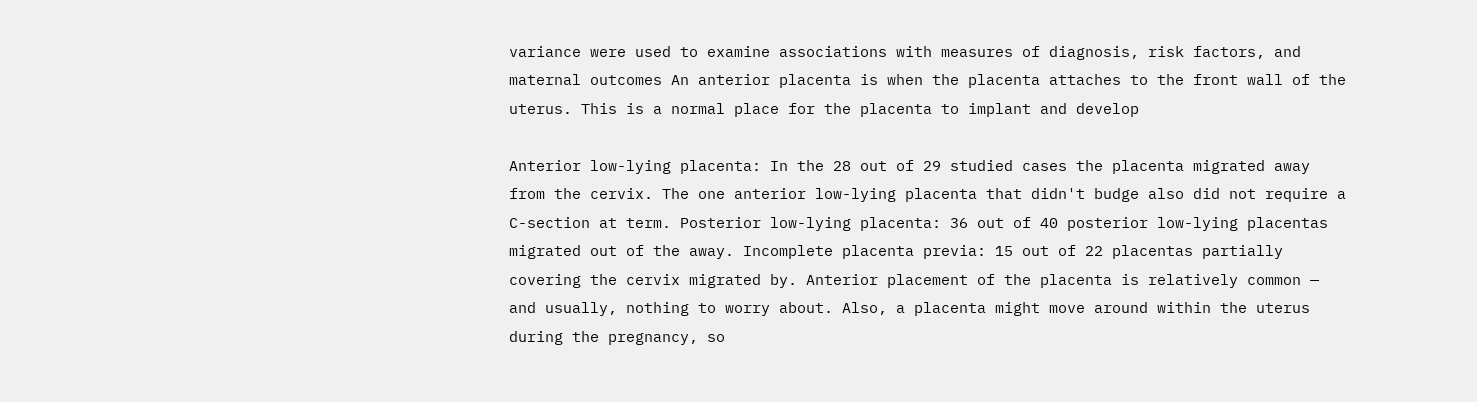variance were used to examine associations with measures of diagnosis, risk factors, and maternal outcomes An anterior placenta is when the placenta attaches to the front wall of the uterus. This is a normal place for the placenta to implant and develop

Anterior low-lying placenta: In the 28 out of 29 studied cases the placenta migrated away from the cervix. The one anterior low-lying placenta that didn't budge also did not require a C-section at term. Posterior low-lying placenta: 36 out of 40 posterior low-lying placentas migrated out of the away. Incomplete placenta previa: 15 out of 22 placentas partially covering the cervix migrated by. Anterior placement of the placenta is relatively common — and usually, nothing to worry about. Also, a placenta might move around within the uterus during the pregnancy, so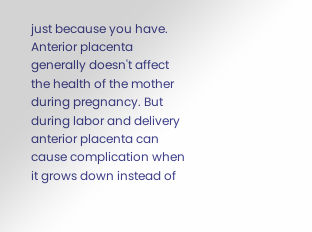just because you have. Anterior placenta generally doesn't affect the health of the mother during pregnancy. But during labor and delivery anterior placenta can cause complication when it grows down instead of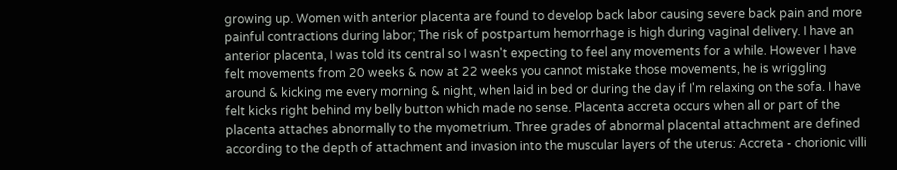growing up. Women with anterior placenta are found to develop back labor causing severe back pain and more painful contractions during labor; The risk of postpartum hemorrhage is high during vaginal delivery. I have an anterior placenta, I was told its central so I wasn't expecting to feel any movements for a while. However I have felt movements from 20 weeks & now at 22 weeks you cannot mistake those movements, he is wriggling around & kicking me every morning & night, when laid in bed or during the day if I'm relaxing on the sofa. I have felt kicks right behind my belly button which made no sense. Placenta accreta occurs when all or part of the placenta attaches abnormally to the myometrium. Three grades of abnormal placental attachment are defined according to the depth of attachment and invasion into the muscular layers of the uterus: Accreta - chorionic villi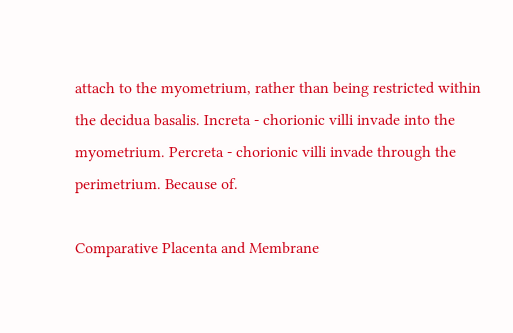attach to the myometrium, rather than being restricted within the decidua basalis. Increta - chorionic villi invade into the myometrium. Percreta - chorionic villi invade through the perimetrium. Because of.

Comparative Placenta and Membrane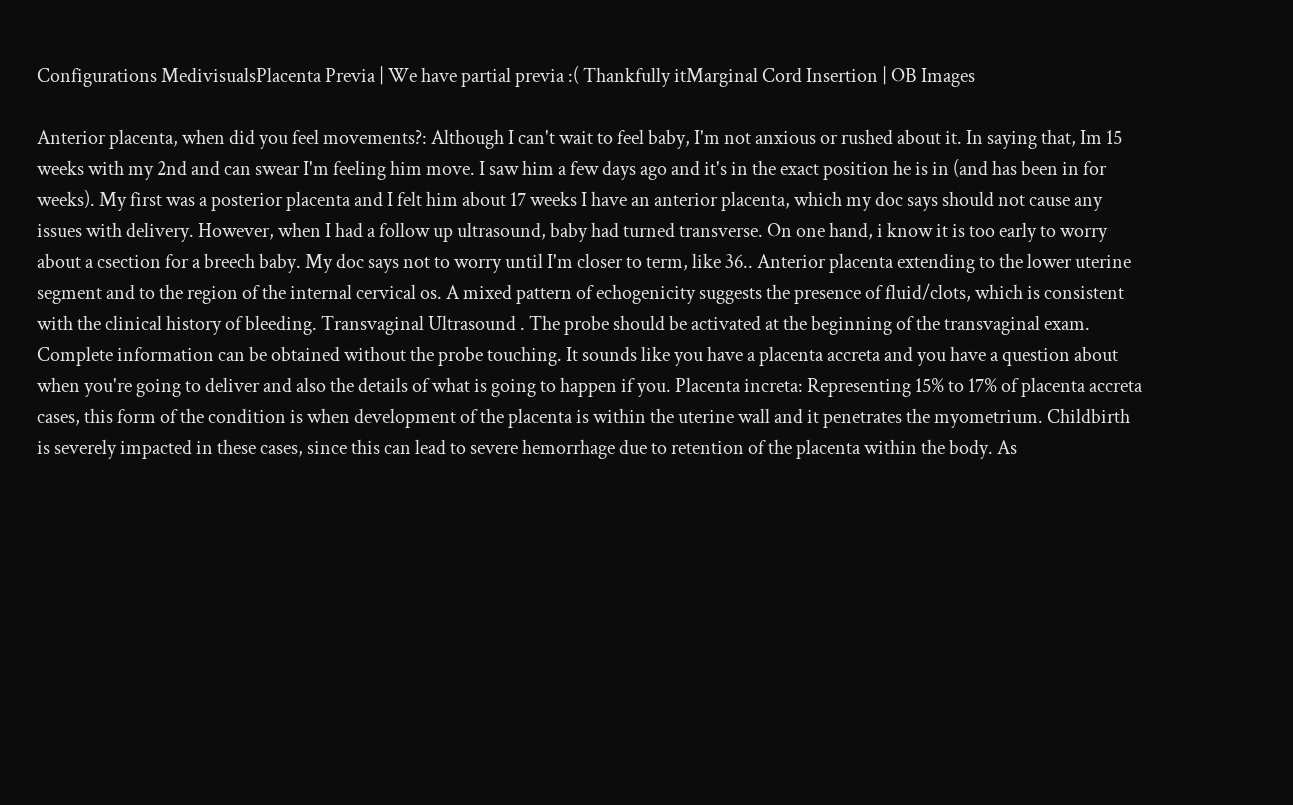Configurations MedivisualsPlacenta Previa | We have partial previa :( Thankfully itMarginal Cord Insertion | OB Images

Anterior placenta, when did you feel movements?: Although I can't wait to feel baby, I'm not anxious or rushed about it. In saying that, Im 15 weeks with my 2nd and can swear I'm feeling him move. I saw him a few days ago and it's in the exact position he is in (and has been in for weeks). My first was a posterior placenta and I felt him about 17 weeks I have an anterior placenta, which my doc says should not cause any issues with delivery. However, when I had a follow up ultrasound, baby had turned transverse. On one hand, i know it is too early to worry about a csection for a breech baby. My doc says not to worry until I'm closer to term, like 36.. Anterior placenta extending to the lower uterine segment and to the region of the internal cervical os. A mixed pattern of echogenicity suggests the presence of fluid/clots, which is consistent with the clinical history of bleeding. Transvaginal Ultrasound . The probe should be activated at the beginning of the transvaginal exam. Complete information can be obtained without the probe touching. It sounds like you have a placenta accreta and you have a question about when you're going to deliver and also the details of what is going to happen if you. Placenta increta: Representing 15% to 17% of placenta accreta cases, this form of the condition is when development of the placenta is within the uterine wall and it penetrates the myometrium. Childbirth is severely impacted in these cases, since this can lead to severe hemorrhage due to retention of the placenta within the body. As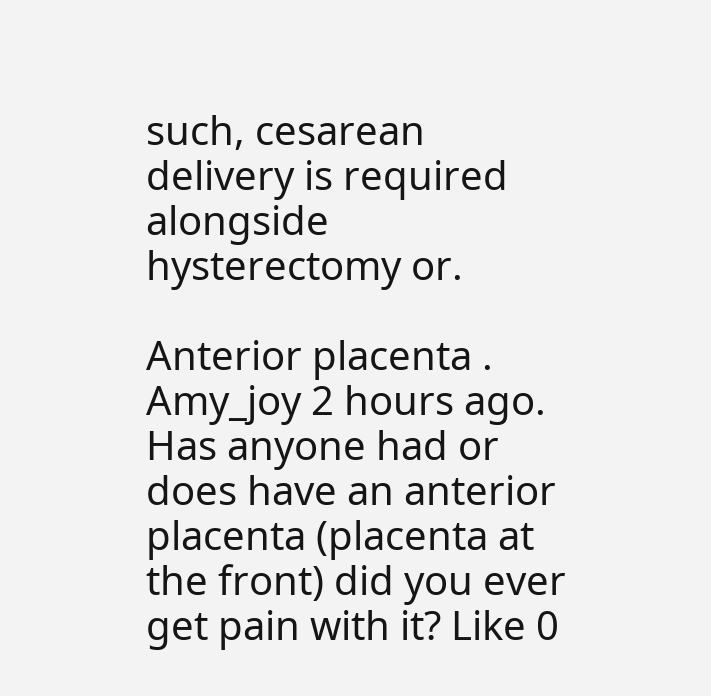such, cesarean delivery is required alongside hysterectomy or.

Anterior placenta . Amy_joy 2 hours ago. Has anyone had or does have an anterior placenta (placenta at the front) did you ever get pain with it? Like 0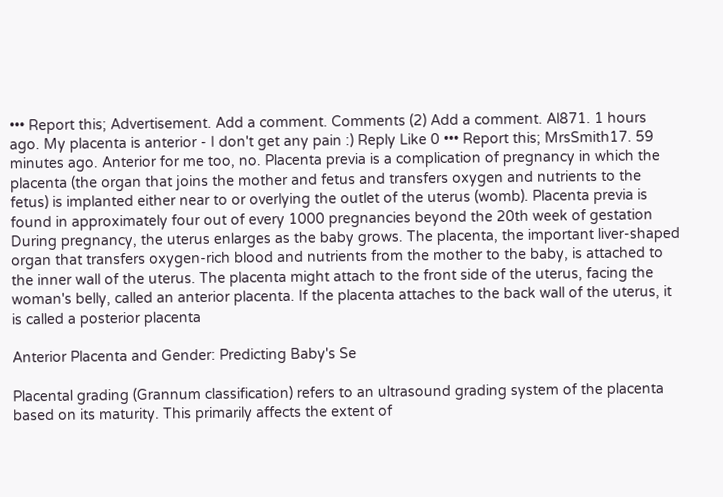••• Report this; Advertisement. Add a comment. Comments (2) Add a comment. Al871. 1 hours ago. My placenta is anterior - I don't get any pain :) Reply Like 0 ••• Report this; MrsSmith17. 59 minutes ago. Anterior for me too, no. Placenta previa is a complication of pregnancy in which the placenta (the organ that joins the mother and fetus and transfers oxygen and nutrients to the fetus) is implanted either near to or overlying the outlet of the uterus (womb). Placenta previa is found in approximately four out of every 1000 pregnancies beyond the 20th week of gestation During pregnancy, the uterus enlarges as the baby grows. The placenta, the important liver-shaped organ that transfers oxygen-rich blood and nutrients from the mother to the baby, is attached to the inner wall of the uterus. The placenta might attach to the front side of the uterus, facing the woman's belly, called an anterior placenta. If the placenta attaches to the back wall of the uterus, it is called a posterior placenta

Anterior Placenta and Gender: Predicting Baby's Se

Placental grading (Grannum classification) refers to an ultrasound grading system of the placenta based on its maturity. This primarily affects the extent of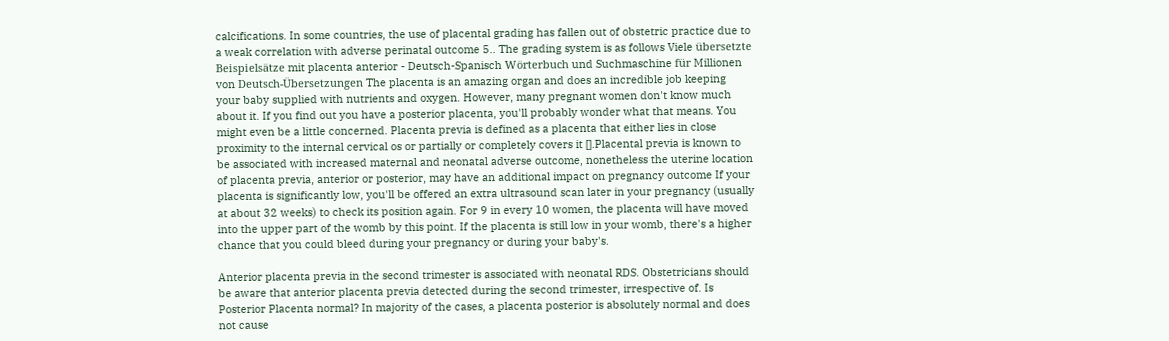calcifications. In some countries, the use of placental grading has fallen out of obstetric practice due to a weak correlation with adverse perinatal outcome 5.. The grading system is as follows Viele übersetzte Beispielsätze mit placenta anterior - Deutsch-Spanisch Wörterbuch und Suchmaschine für Millionen von Deutsch-Übersetzungen The placenta is an amazing organ and does an incredible job keeping your baby supplied with nutrients and oxygen. However, many pregnant women don't know much about it. If you find out you have a posterior placenta, you'll probably wonder what that means. You might even be a little concerned. Placenta previa is defined as a placenta that either lies in close proximity to the internal cervical os or partially or completely covers it [].Placental previa is known to be associated with increased maternal and neonatal adverse outcome, nonetheless the uterine location of placenta previa, anterior or posterior, may have an additional impact on pregnancy outcome If your placenta is significantly low, you'll be offered an extra ultrasound scan later in your pregnancy (usually at about 32 weeks) to check its position again. For 9 in every 10 women, the placenta will have moved into the upper part of the womb by this point. If the placenta is still low in your womb, there's a higher chance that you could bleed during your pregnancy or during your baby's.

Anterior placenta previa in the second trimester is associated with neonatal RDS. Obstetricians should be aware that anterior placenta previa detected during the second trimester, irrespective of. Is Posterior Placenta normal? In majority of the cases, a placenta posterior is absolutely normal and does not cause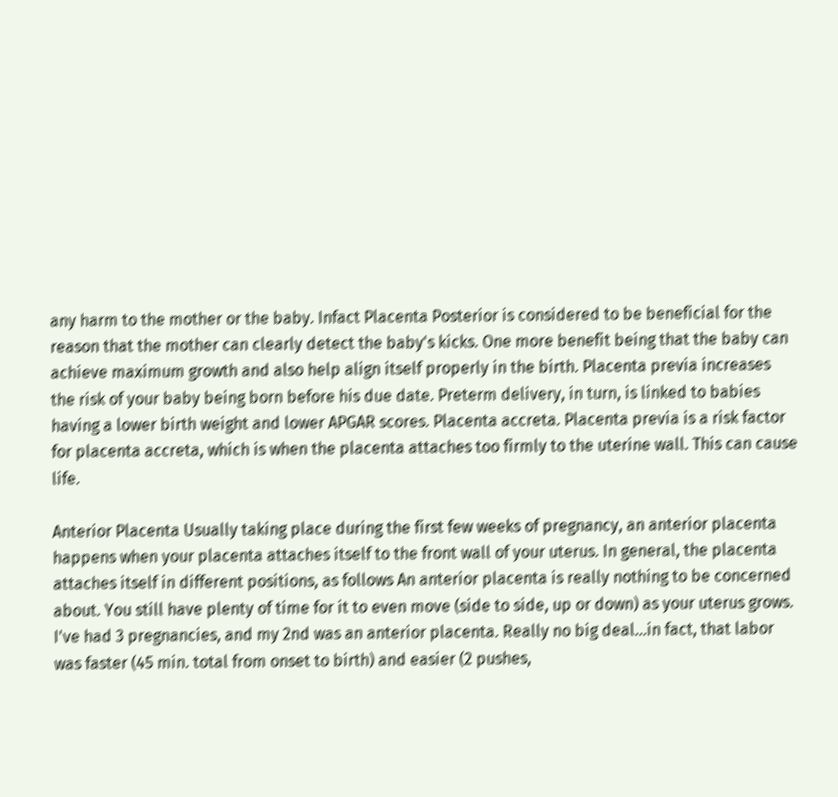any harm to the mother or the baby. Infact Placenta Posterior is considered to be beneficial for the reason that the mother can clearly detect the baby's kicks. One more benefit being that the baby can achieve maximum growth and also help align itself properly in the birth. Placenta previa increases the risk of your baby being born before his due date. Preterm delivery, in turn, is linked to babies having a lower birth weight and lower APGAR scores. Placenta accreta. Placenta previa is a risk factor for placenta accreta, which is when the placenta attaches too firmly to the uterine wall. This can cause life.

Anterior Placenta Usually taking place during the first few weeks of pregnancy, an anterior placenta happens when your placenta attaches itself to the front wall of your uterus. In general, the placenta attaches itself in different positions, as follows An anterior placenta is really nothing to be concerned about. You still have plenty of time for it to even move (side to side, up or down) as your uterus grows. I've had 3 pregnancies, and my 2nd was an anterior placenta. Really no big deal...in fact, that labor was faster (45 min. total from onset to birth) and easier (2 pushes,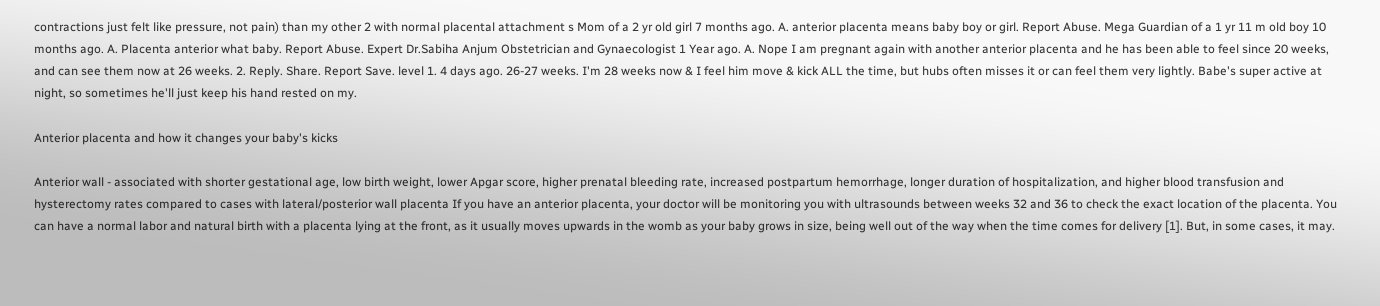contractions just felt like pressure, not pain) than my other 2 with normal placental attachment s Mom of a 2 yr old girl 7 months ago. A. anterior placenta means baby boy or girl. Report Abuse. Mega Guardian of a 1 yr 11 m old boy 10 months ago. A. Placenta anterior what baby. Report Abuse. Expert Dr.Sabiha Anjum Obstetrician and Gynaecologist 1 Year ago. A. Nope I am pregnant again with another anterior placenta and he has been able to feel since 20 weeks, and can see them now at 26 weeks. 2. Reply. Share. Report Save. level 1. 4 days ago. 26-27 weeks. I'm 28 weeks now & I feel him move & kick ALL the time, but hubs often misses it or can feel them very lightly. Babe's super active at night, so sometimes he'll just keep his hand rested on my.

Anterior placenta and how it changes your baby's kicks

Anterior wall - associated with shorter gestational age, low birth weight, lower Apgar score, higher prenatal bleeding rate, increased postpartum hemorrhage, longer duration of hospitalization, and higher blood transfusion and hysterectomy rates compared to cases with lateral/posterior wall placenta If you have an anterior placenta, your doctor will be monitoring you with ultrasounds between weeks 32 and 36 to check the exact location of the placenta. You can have a normal labor and natural birth with a placenta lying at the front, as it usually moves upwards in the womb as your baby grows in size, being well out of the way when the time comes for delivery [1]. But, in some cases, it may.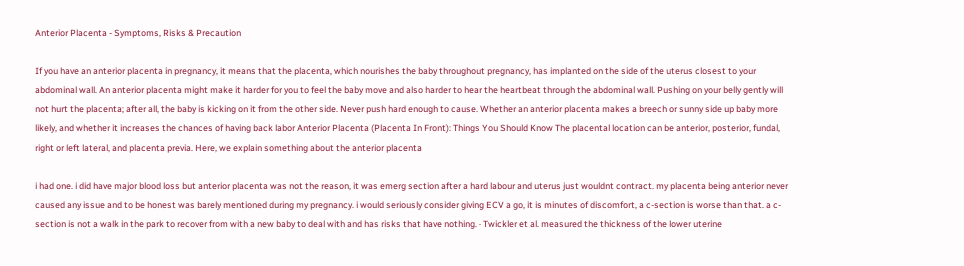Anterior Placenta - Symptoms, Risks & Precaution

If you have an anterior placenta in pregnancy, it means that the placenta, which nourishes the baby throughout pregnancy, has implanted on the side of the uterus closest to your abdominal wall. An anterior placenta might make it harder for you to feel the baby move and also harder to hear the heartbeat through the abdominal wall. Pushing on your belly gently will not hurt the placenta; after all, the baby is kicking on it from the other side. Never push hard enough to cause. Whether an anterior placenta makes a breech or sunny side up baby more likely, and whether it increases the chances of having back labor Anterior Placenta (Placenta In Front): Things You Should Know The placental location can be anterior, posterior, fundal, right or left lateral, and placenta previa. Here, we explain something about the anterior placenta

i had one. i did have major blood loss but anterior placenta was not the reason, it was emerg section after a hard labour and uterus just wouldnt contract. my placenta being anterior never caused any issue and to be honest was barely mentioned during my pregnancy. i would seriously consider giving ECV a go, it is minutes of discomfort, a c-section is worse than that. a c-section is not a walk in the park to recover from with a new baby to deal with and has risks that have nothing. · Twickler et al. measured the thickness of the lower uterine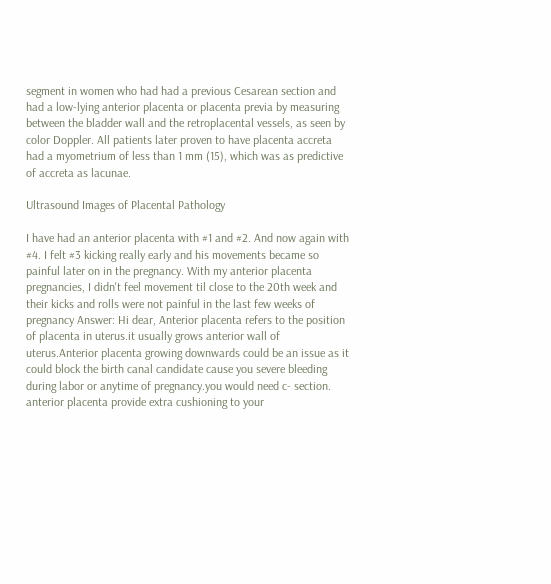segment in women who had had a previous Cesarean section and had a low-lying anterior placenta or placenta previa by measuring between the bladder wall and the retroplacental vessels, as seen by color Doppler. All patients later proven to have placenta accreta had a myometrium of less than 1 mm (15), which was as predictive of accreta as lacunae.

Ultrasound Images of Placental Pathology

I have had an anterior placenta with #1 and #2. And now again with #4. I felt #3 kicking really early and his movements became so painful later on in the pregnancy. With my anterior placenta pregnancies, I didn't feel movement til close to the 20th week and their kicks and rolls were not painful in the last few weeks of pregnancy Answer: Hi dear, Anterior placenta refers to the position of placenta in uterus.it usually grows anterior wall of uterus.Anterior placenta growing downwards could be an issue as it could block the birth canal candidate cause you severe bleeding during labor or anytime of pregnancy.you would need c- section. anterior placenta provide extra cushioning to your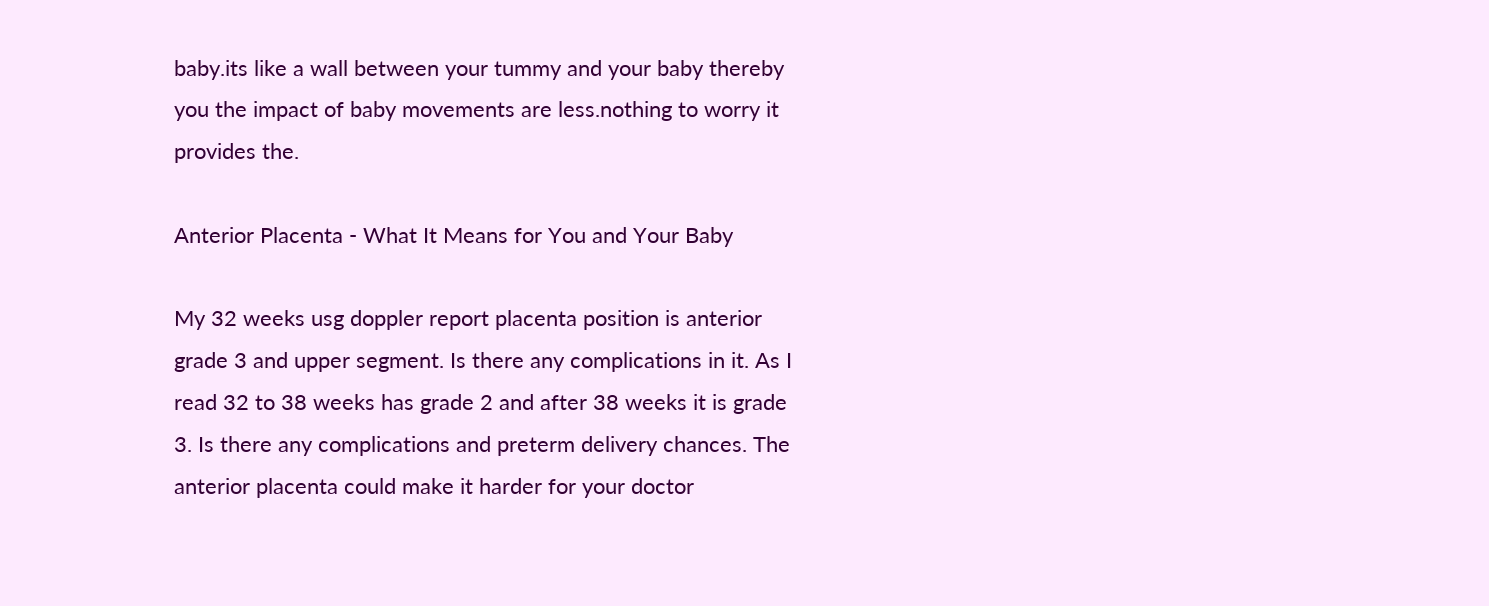baby.its like a wall between your tummy and your baby thereby you the impact of baby movements are less.nothing to worry it provides the.

Anterior Placenta - What It Means for You and Your Baby

My 32 weeks usg doppler report placenta position is anterior grade 3 and upper segment. Is there any complications in it. As I read 32 to 38 weeks has grade 2 and after 38 weeks it is grade 3. Is there any complications and preterm delivery chances. The anterior placenta could make it harder for your doctor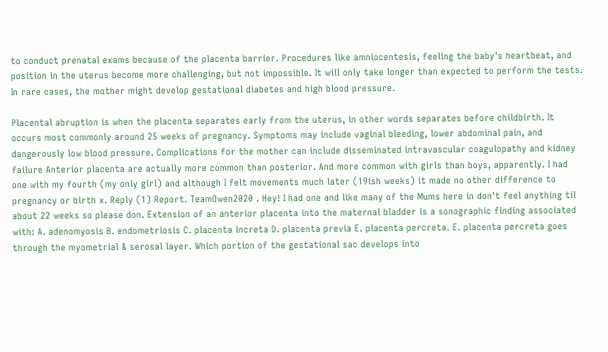to conduct prenatal exams because of the placenta barrier. Procedures like amniocentesis, feeling the baby's heartbeat, and position in the uterus become more challenging, but not impossible. It will only take longer than expected to perform the tests. In rare cases, the mother might develop gestational diabetes and high blood pressure.

Placental abruption is when the placenta separates early from the uterus, in other words separates before childbirth. It occurs most commonly around 25 weeks of pregnancy. Symptoms may include vaginal bleeding, lower abdominal pain, and dangerously low blood pressure. Complications for the mother can include disseminated intravascular coagulopathy and kidney failure Anterior placenta are actually more common than posterior. And more common with girls than boys, apparently. I had one with my fourth (my only girl) and although I felt movements much later (19ish weeks) it made no other difference to pregnancy or birth x. Reply (1) Report. TeamOwen2020 . Hey! I had one and like many of the Mums here in don't feel anything til about 22 weeks so please don. Extension of an anterior placenta into the maternal bladder is a sonographic finding associated with: A. adenomyosis B. endometriosis C. placenta increta D. placenta previa E. placenta percreta. E. placenta percreta goes through the myometrial & serosal layer. Which portion of the gestational sac develops into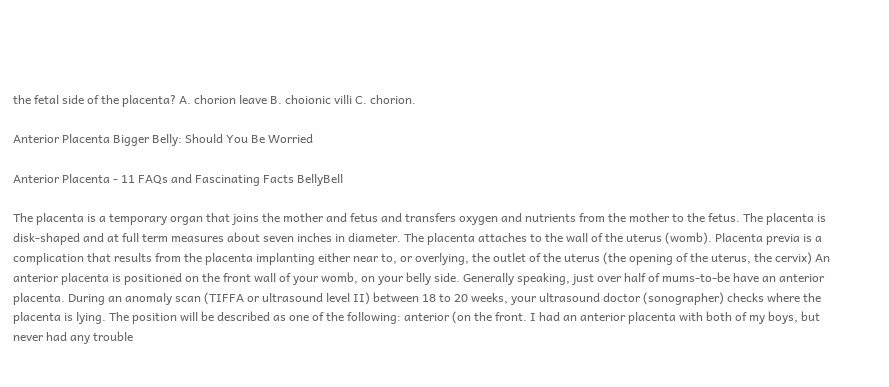the fetal side of the placenta? A. chorion leave B. choionic villi C. chorion.

Anterior Placenta Bigger Belly: Should You Be Worried

Anterior Placenta - 11 FAQs and Fascinating Facts BellyBell

The placenta is a temporary organ that joins the mother and fetus and transfers oxygen and nutrients from the mother to the fetus. The placenta is disk-shaped and at full term measures about seven inches in diameter. The placenta attaches to the wall of the uterus (womb). Placenta previa is a complication that results from the placenta implanting either near to, or overlying, the outlet of the uterus (the opening of the uterus, the cervix) An anterior placenta is positioned on the front wall of your womb, on your belly side. Generally speaking, just over half of mums-to-be have an anterior placenta. During an anomaly scan (TIFFA or ultrasound level II) between 18 to 20 weeks, your ultrasound doctor (sonographer) checks where the placenta is lying. The position will be described as one of the following: anterior (on the front. I had an anterior placenta with both of my boys, but never had any trouble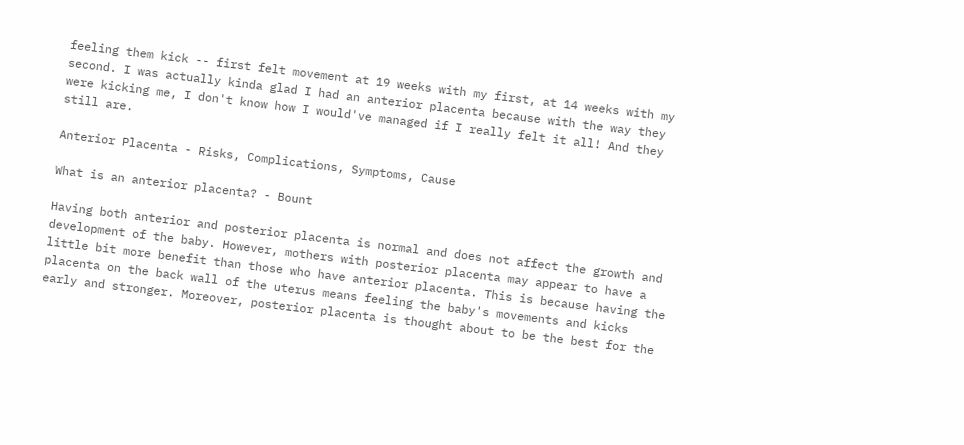feeling them kick -- first felt movement at 19 weeks with my first, at 14 weeks with my second. I was actually kinda glad I had an anterior placenta because with the way they were kicking me, I don't know how I would've managed if I really felt it all! And they still are.

Anterior Placenta - Risks, Complications, Symptoms, Cause

What is an anterior placenta? - Bount

Having both anterior and posterior placenta is normal and does not affect the growth and development of the baby. However, mothers with posterior placenta may appear to have a little bit more benefit than those who have anterior placenta. This is because having the placenta on the back wall of the uterus means feeling the baby's movements and kicks early and stronger. Moreover, posterior placenta is thought about to be the best for the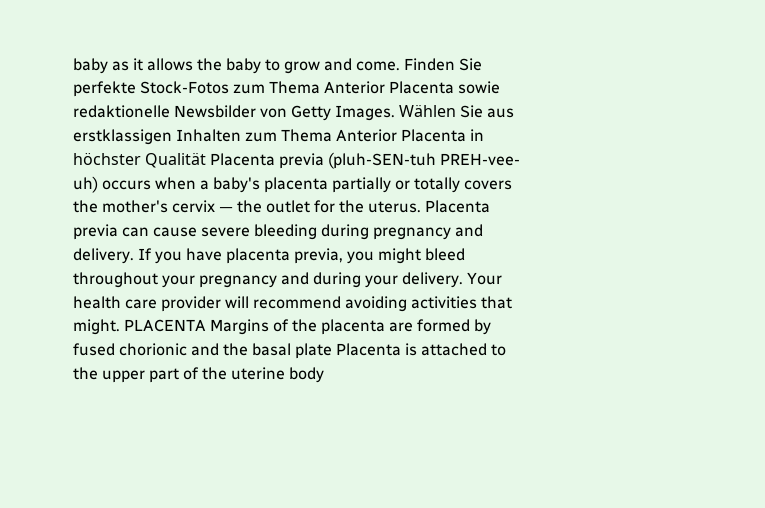baby as it allows the baby to grow and come. Finden Sie perfekte Stock-Fotos zum Thema Anterior Placenta sowie redaktionelle Newsbilder von Getty Images. Wählen Sie aus erstklassigen Inhalten zum Thema Anterior Placenta in höchster Qualität Placenta previa (pluh-SEN-tuh PREH-vee-uh) occurs when a baby's placenta partially or totally covers the mother's cervix — the outlet for the uterus. Placenta previa can cause severe bleeding during pregnancy and delivery. If you have placenta previa, you might bleed throughout your pregnancy and during your delivery. Your health care provider will recommend avoiding activities that might. PLACENTA Margins of the placenta are formed by fused chorionic and the basal plate Placenta is attached to the upper part of the uterine body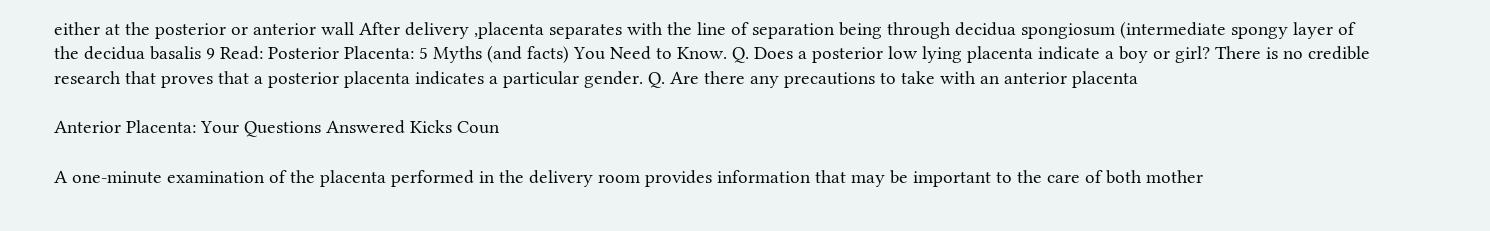either at the posterior or anterior wall After delivery ,placenta separates with the line of separation being through decidua spongiosum (intermediate spongy layer of the decidua basalis 9 Read: Posterior Placenta: 5 Myths (and facts) You Need to Know. Q. Does a posterior low lying placenta indicate a boy or girl? There is no credible research that proves that a posterior placenta indicates a particular gender. Q. Are there any precautions to take with an anterior placenta

Anterior Placenta: Your Questions Answered Kicks Coun

A one-minute examination of the placenta performed in the delivery room provides information that may be important to the care of both mother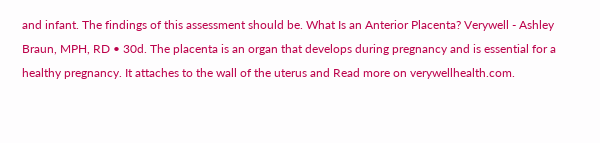and infant. The findings of this assessment should be. What Is an Anterior Placenta? Verywell - Ashley Braun, MPH, RD • 30d. The placenta is an organ that develops during pregnancy and is essential for a healthy pregnancy. It attaches to the wall of the uterus and Read more on verywellhealth.com.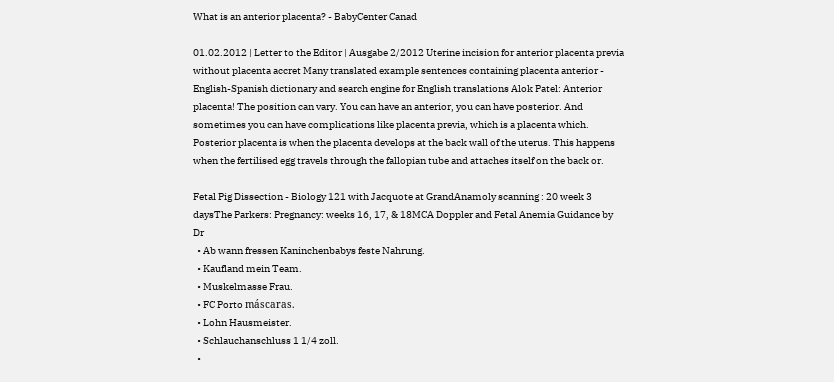What is an anterior placenta? - BabyCenter Canad

01.02.2012 | Letter to the Editor | Ausgabe 2/2012 Uterine incision for anterior placenta previa without placenta accret Many translated example sentences containing placenta anterior - English-Spanish dictionary and search engine for English translations Alok Patel: Anterior placenta! The position can vary. You can have an anterior, you can have posterior. And sometimes you can have complications like placenta previa, which is a placenta which. Posterior placenta is when the placenta develops at the back wall of the uterus. This happens when the fertilised egg travels through the fallopian tube and attaches itself on the back or.

Fetal Pig Dissection - Biology 121 with Jacquote at GrandAnamoly scanning : 20 week 3 daysThe Parkers: Pregnancy: weeks 16, 17, & 18MCA Doppler and Fetal Anemia Guidance by Dr
  • Ab wann fressen Kaninchenbabys feste Nahrung.
  • Kaufland mein Team.
  • Muskelmasse Frau.
  • FC Porto máscaras.
  • Lohn Hausmeister.
  • Schlauchanschluss 1 1/4 zoll.
  •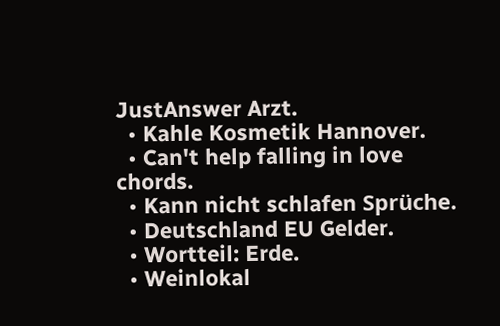JustAnswer Arzt.
  • Kahle Kosmetik Hannover.
  • Can't help falling in love chords.
  • Kann nicht schlafen Sprüche.
  • Deutschland EU Gelder.
  • Wortteil: Erde.
  • Weinlokal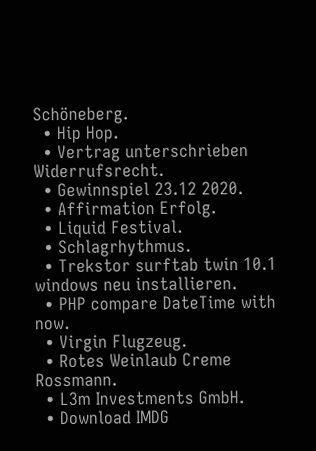Schöneberg.
  • Hip Hop.
  • Vertrag unterschrieben Widerrufsrecht.
  • Gewinnspiel 23.12 2020.
  • Affirmation Erfolg.
  • Liquid Festival.
  • Schlagrhythmus.
  • Trekstor surftab twin 10.1 windows neu installieren.
  • PHP compare DateTime with now.
  • Virgin Flugzeug.
  • Rotes Weinlaub Creme Rossmann.
  • L3m Investments GmbH.
  • Download IMDG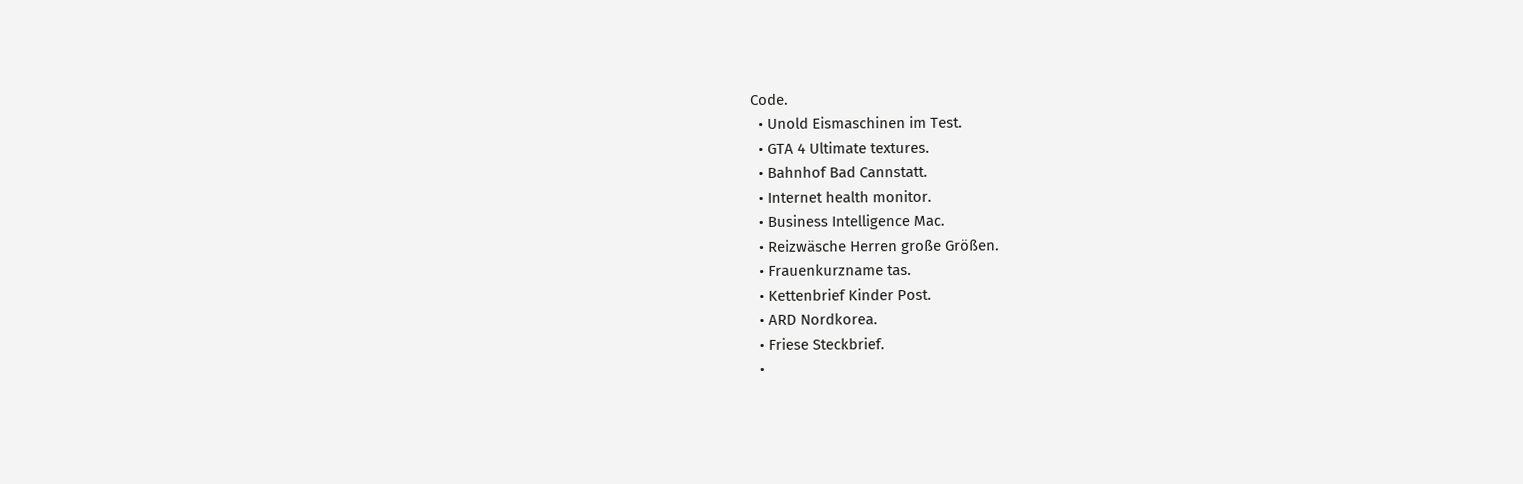Code.
  • Unold Eismaschinen im Test.
  • GTA 4 Ultimate textures.
  • Bahnhof Bad Cannstatt.
  • Internet health monitor.
  • Business Intelligence Mac.
  • Reizwäsche Herren große Größen.
  • Frauenkurzname tas.
  • Kettenbrief Kinder Post.
  • ARD Nordkorea.
  • Friese Steckbrief.
  •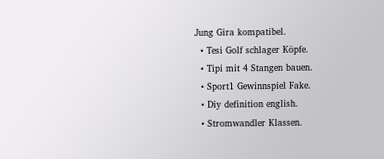Jung Gira kompatibel.
  • Tesi Golf schlager Köpfe.
  • Tipi mit 4 Stangen bauen.
  • Sport1 Gewinnspiel Fake.
  • Diy definition english.
  • Stromwandler Klassen.